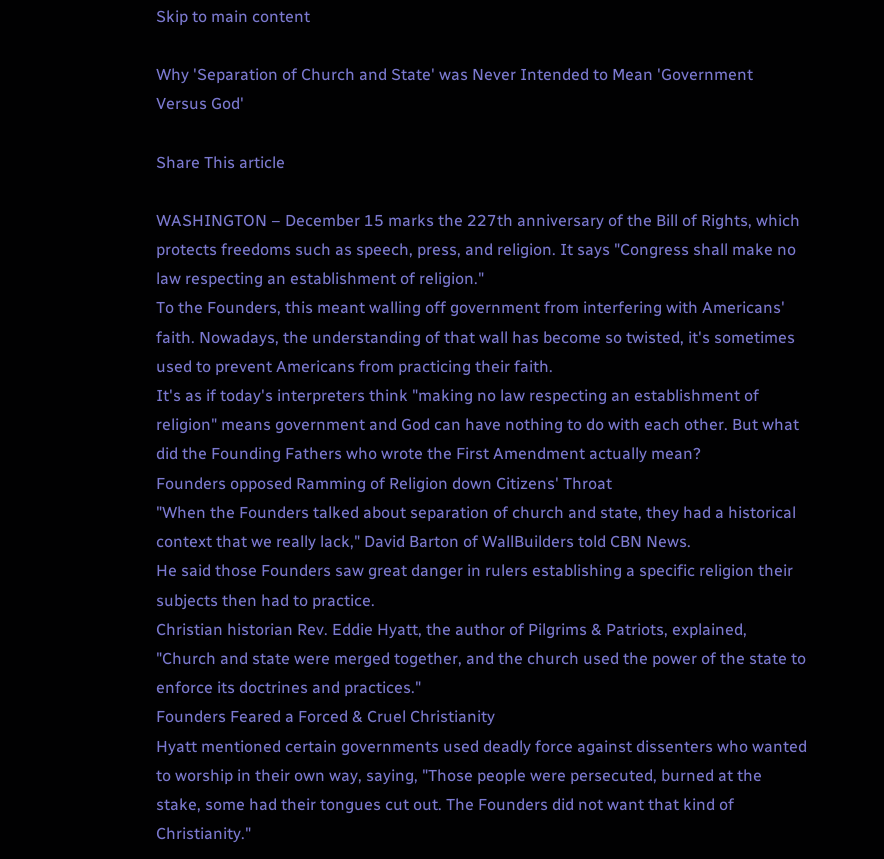Skip to main content

Why 'Separation of Church and State' was Never Intended to Mean 'Government Versus God'

Share This article

WASHINGTON – December 15 marks the 227th anniversary of the Bill of Rights, which protects freedoms such as speech, press, and religion. It says "Congress shall make no law respecting an establishment of religion."
To the Founders, this meant walling off government from interfering with Americans' faith. Nowadays, the understanding of that wall has become so twisted, it's sometimes used to prevent Americans from practicing their faith.
It's as if today's interpreters think "making no law respecting an establishment of religion" means government and God can have nothing to do with each other. But what did the Founding Fathers who wrote the First Amendment actually mean?
Founders opposed Ramming of Religion down Citizens' Throat
"When the Founders talked about separation of church and state, they had a historical context that we really lack," David Barton of WallBuilders told CBN News.
He said those Founders saw great danger in rulers establishing a specific religion their subjects then had to practice.
Christian historian Rev. Eddie Hyatt, the author of Pilgrims & Patriots, explained, "Church and state were merged together, and the church used the power of the state to enforce its doctrines and practices."
Founders Feared a Forced & Cruel Christianity
Hyatt mentioned certain governments used deadly force against dissenters who wanted to worship in their own way, saying, "Those people were persecuted, burned at the stake, some had their tongues cut out. The Founders did not want that kind of Christianity."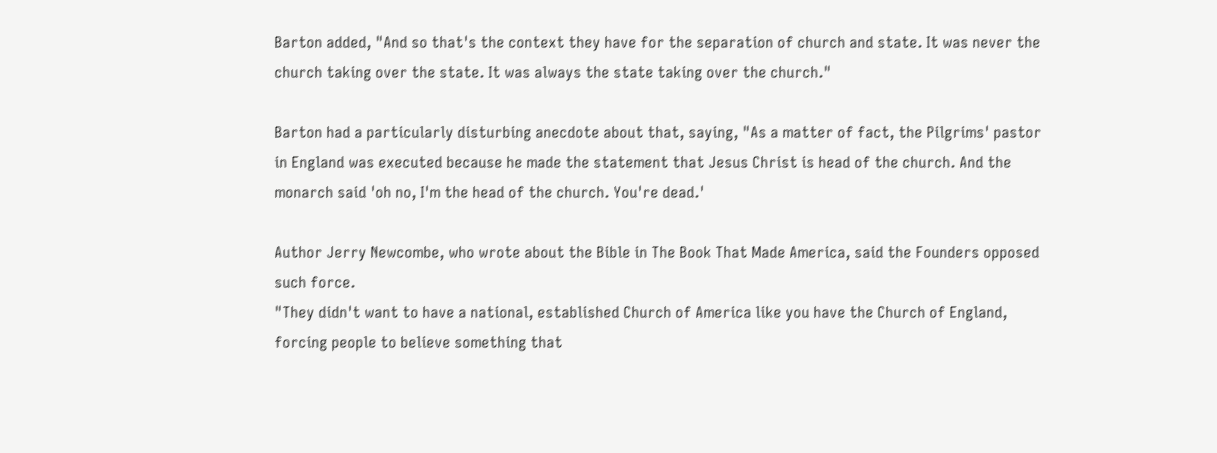Barton added, "And so that's the context they have for the separation of church and state. It was never the church taking over the state. It was always the state taking over the church."

Barton had a particularly disturbing anecdote about that, saying, "As a matter of fact, the Pilgrims' pastor in England was executed because he made the statement that Jesus Christ is head of the church. And the monarch said 'oh no, I'm the head of the church. You're dead.'

Author Jerry Newcombe, who wrote about the Bible in The Book That Made America, said the Founders opposed such force.
"They didn't want to have a national, established Church of America like you have the Church of England, forcing people to believe something that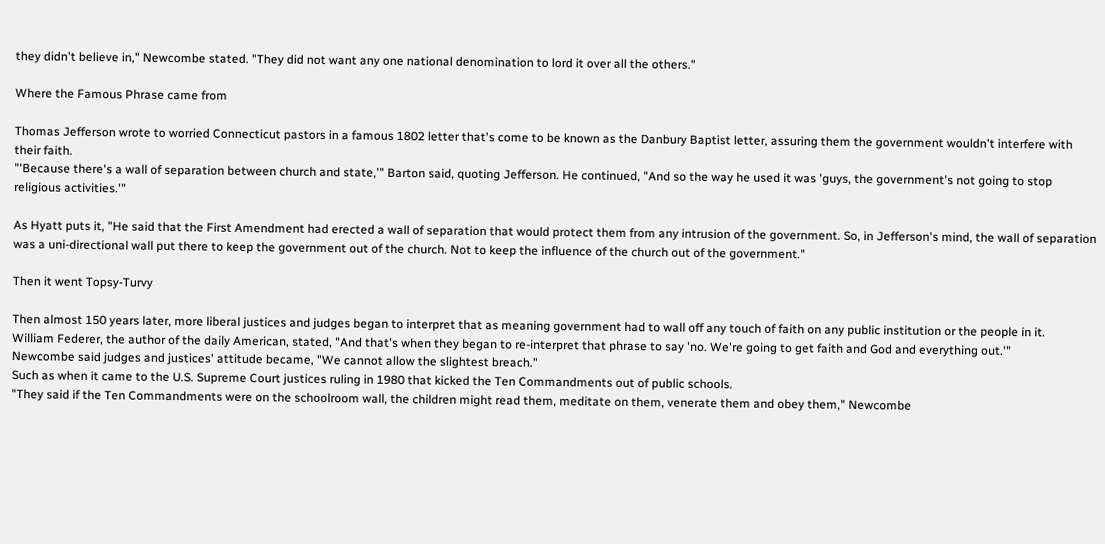they didn't believe in," Newcombe stated. "They did not want any one national denomination to lord it over all the others."

Where the Famous Phrase came from

Thomas Jefferson wrote to worried Connecticut pastors in a famous 1802 letter that's come to be known as the Danbury Baptist letter, assuring them the government wouldn't interfere with their faith.
"'Because there's a wall of separation between church and state,'" Barton said, quoting Jefferson. He continued, "And so the way he used it was 'guys, the government's not going to stop religious activities.'"

As Hyatt puts it, "He said that the First Amendment had erected a wall of separation that would protect them from any intrusion of the government. So, in Jefferson's mind, the wall of separation was a uni-directional wall put there to keep the government out of the church. Not to keep the influence of the church out of the government."

Then it went Topsy-Turvy

Then almost 150 years later, more liberal justices and judges began to interpret that as meaning government had to wall off any touch of faith on any public institution or the people in it.
William Federer, the author of the daily American, stated, "And that's when they began to re-interpret that phrase to say 'no. We're going to get faith and God and everything out.'"
Newcombe said judges and justices' attitude became, "We cannot allow the slightest breach."
Such as when it came to the U.S. Supreme Court justices ruling in 1980 that kicked the Ten Commandments out of public schools.
"They said if the Ten Commandments were on the schoolroom wall, the children might read them, meditate on them, venerate them and obey them," Newcombe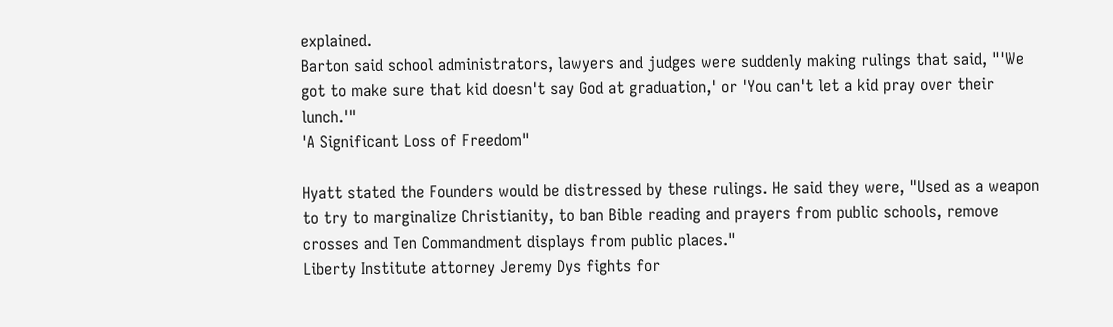explained.
Barton said school administrators, lawyers and judges were suddenly making rulings that said, "'We got to make sure that kid doesn't say God at graduation,' or 'You can't let a kid pray over their lunch.'"
'A Significant Loss of Freedom"

Hyatt stated the Founders would be distressed by these rulings. He said they were, "Used as a weapon to try to marginalize Christianity, to ban Bible reading and prayers from public schools, remove crosses and Ten Commandment displays from public places."
Liberty Institute attorney Jeremy Dys fights for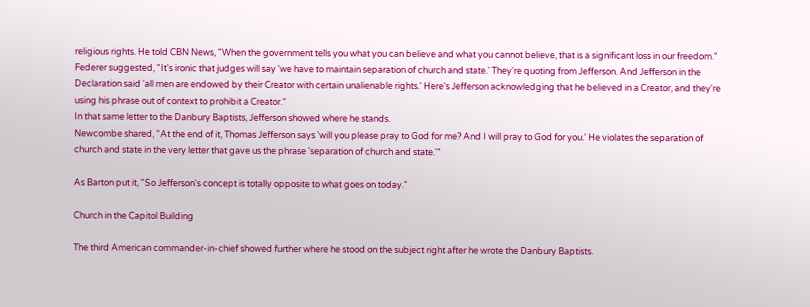religious rights. He told CBN News, "When the government tells you what you can believe and what you cannot believe, that is a significant loss in our freedom."
Federer suggested, "It's ironic that judges will say 'we have to maintain separation of church and state.' They're quoting from Jefferson. And Jefferson in the Declaration said 'all men are endowed by their Creator with certain unalienable rights.' Here's Jefferson acknowledging that he believed in a Creator, and they're using his phrase out of context to prohibit a Creator."
In that same letter to the Danbury Baptists, Jefferson showed where he stands.
Newcombe shared, "At the end of it, Thomas Jefferson says 'will you please pray to God for me? And I will pray to God for you.' He violates the separation of church and state in the very letter that gave us the phrase 'separation of church and state.'"

As Barton put it, "So Jefferson's concept is totally opposite to what goes on today."

Church in the Capitol Building

The third American commander-in-chief showed further where he stood on the subject right after he wrote the Danbury Baptists.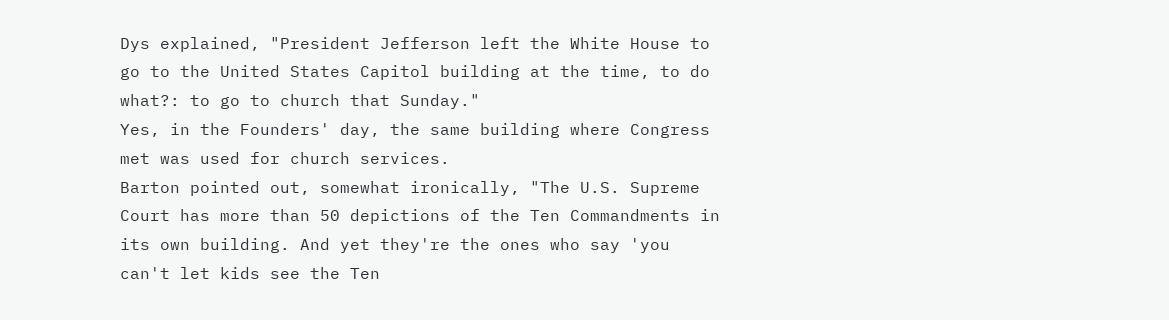Dys explained, "President Jefferson left the White House to go to the United States Capitol building at the time, to do what?: to go to church that Sunday."
Yes, in the Founders' day, the same building where Congress met was used for church services.
Barton pointed out, somewhat ironically, "The U.S. Supreme Court has more than 50 depictions of the Ten Commandments in its own building. And yet they're the ones who say 'you can't let kids see the Ten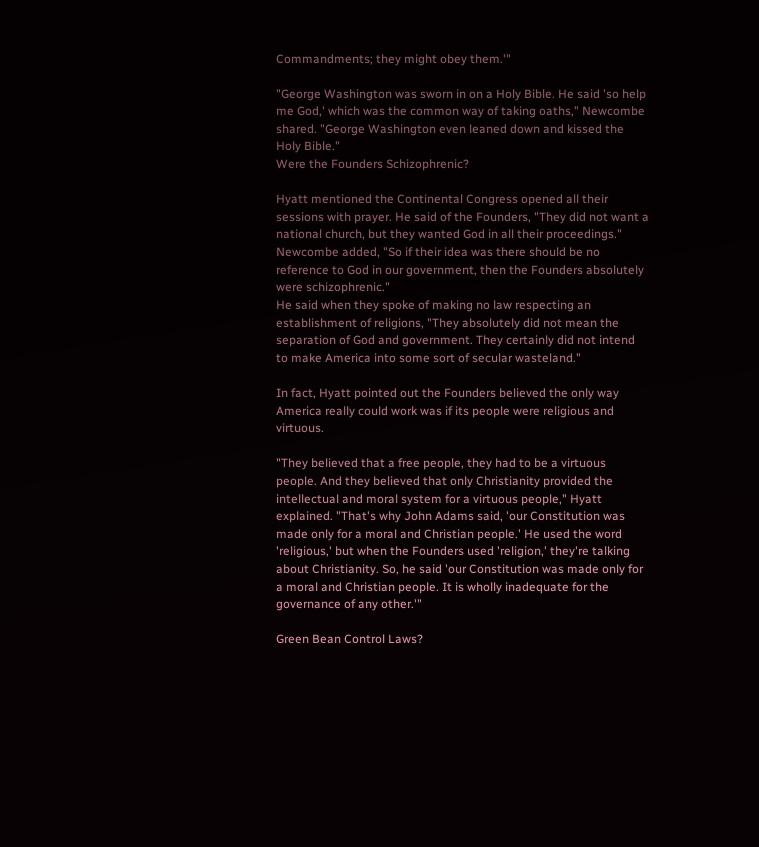Commandments; they might obey them.'"

"George Washington was sworn in on a Holy Bible. He said 'so help me God,' which was the common way of taking oaths," Newcombe shared. "George Washington even leaned down and kissed the Holy Bible."
Were the Founders Schizophrenic?

Hyatt mentioned the Continental Congress opened all their sessions with prayer. He said of the Founders, "They did not want a national church, but they wanted God in all their proceedings."
Newcombe added, "So if their idea was there should be no reference to God in our government, then the Founders absolutely were schizophrenic."
He said when they spoke of making no law respecting an establishment of religions, "They absolutely did not mean the separation of God and government. They certainly did not intend to make America into some sort of secular wasteland."

In fact, Hyatt pointed out the Founders believed the only way America really could work was if its people were religious and virtuous.

"They believed that a free people, they had to be a virtuous people. And they believed that only Christianity provided the intellectual and moral system for a virtuous people," Hyatt explained. "That's why John Adams said, 'our Constitution was made only for a moral and Christian people.' He used the word 'religious,' but when the Founders used 'religion,' they're talking about Christianity. So, he said 'our Constitution was made only for a moral and Christian people. It is wholly inadequate for the governance of any other.'"

Green Bean Control Laws?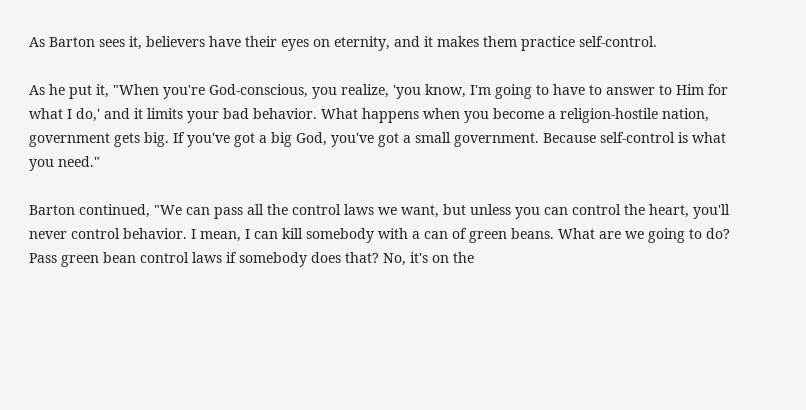As Barton sees it, believers have their eyes on eternity, and it makes them practice self-control.

As he put it, "When you're God-conscious, you realize, 'you know, I'm going to have to answer to Him for what I do,' and it limits your bad behavior. What happens when you become a religion-hostile nation, government gets big. If you've got a big God, you've got a small government. Because self-control is what you need."

Barton continued, "We can pass all the control laws we want, but unless you can control the heart, you'll never control behavior. I mean, I can kill somebody with a can of green beans. What are we going to do? Pass green bean control laws if somebody does that? No, it's on the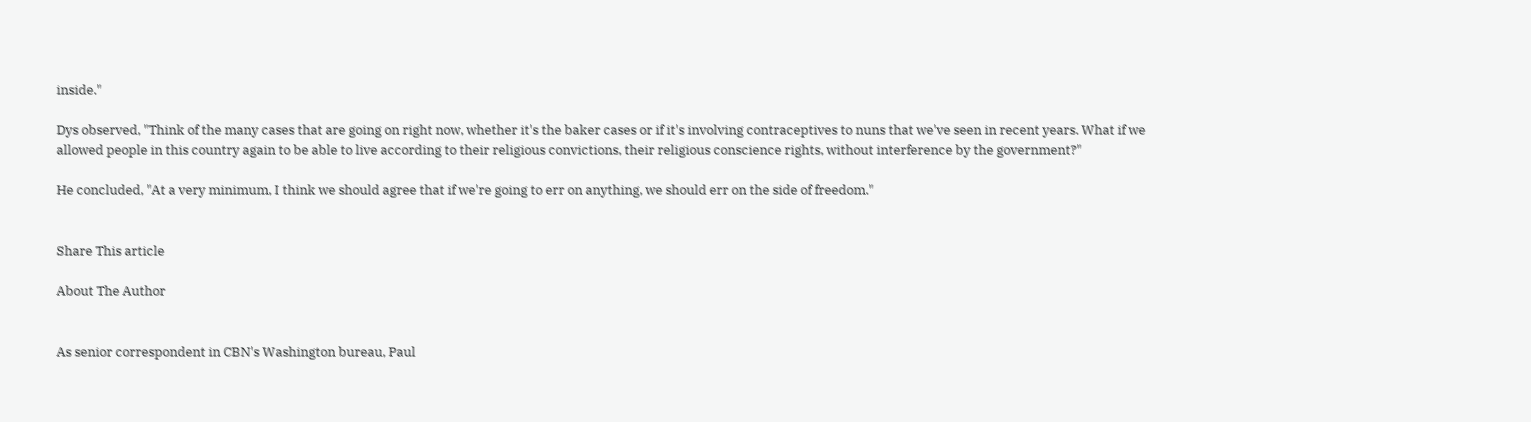inside."

Dys observed, "Think of the many cases that are going on right now, whether it's the baker cases or if it's involving contraceptives to nuns that we've seen in recent years. What if we allowed people in this country again to be able to live according to their religious convictions, their religious conscience rights, without interference by the government?"

He concluded, "At a very minimum, I think we should agree that if we're going to err on anything, we should err on the side of freedom."


Share This article

About The Author


As senior correspondent in CBN's Washington bureau, Paul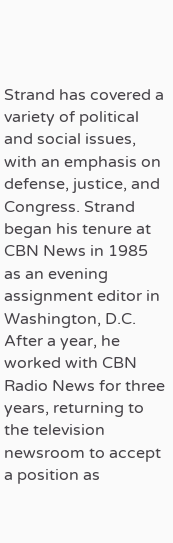Strand has covered a variety of political and social issues, with an emphasis on defense, justice, and Congress. Strand began his tenure at CBN News in 1985 as an evening assignment editor in Washington, D.C. After a year, he worked with CBN Radio News for three years, returning to the television newsroom to accept a position as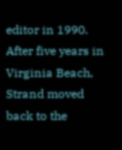editor in 1990. After five years in Virginia Beach, Strand moved back to the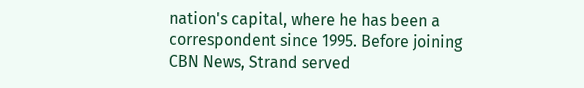nation's capital, where he has been a correspondent since 1995. Before joining CBN News, Strand served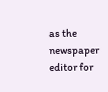as the newspaper editor for